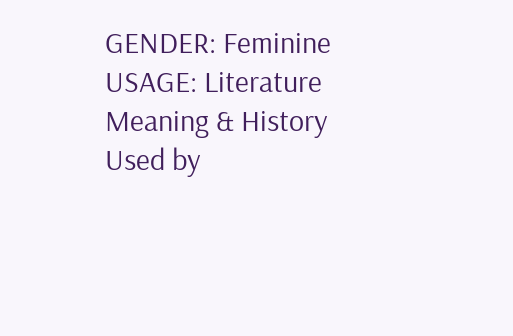GENDER: Feminine
USAGE: Literature
Meaning & History
Used by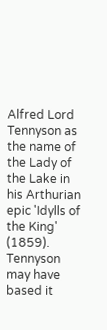Alfred Lord Tennyson as the name of the Lady of the Lake in his Arthurian epic 'Idylls of the King' (1859). Tennyson may have based it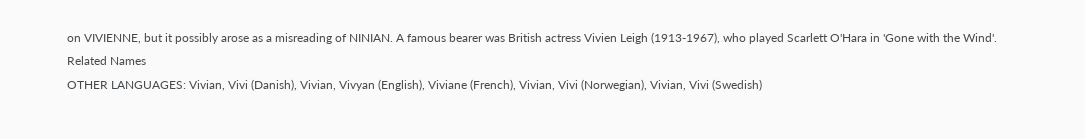on VIVIENNE, but it possibly arose as a misreading of NINIAN. A famous bearer was British actress Vivien Leigh (1913-1967), who played Scarlett O'Hara in 'Gone with the Wind'.
Related Names
OTHER LANGUAGES: Vivian, Vivi (Danish), Vivian, Vivyan (English), Viviane (French), Vivian, Vivi (Norwegian), Vivian, Vivi (Swedish)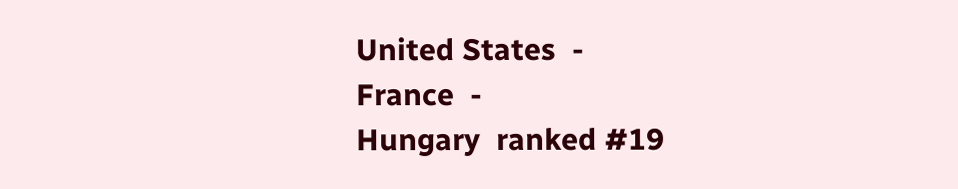United States  -
France  -
Hungary  ranked #19